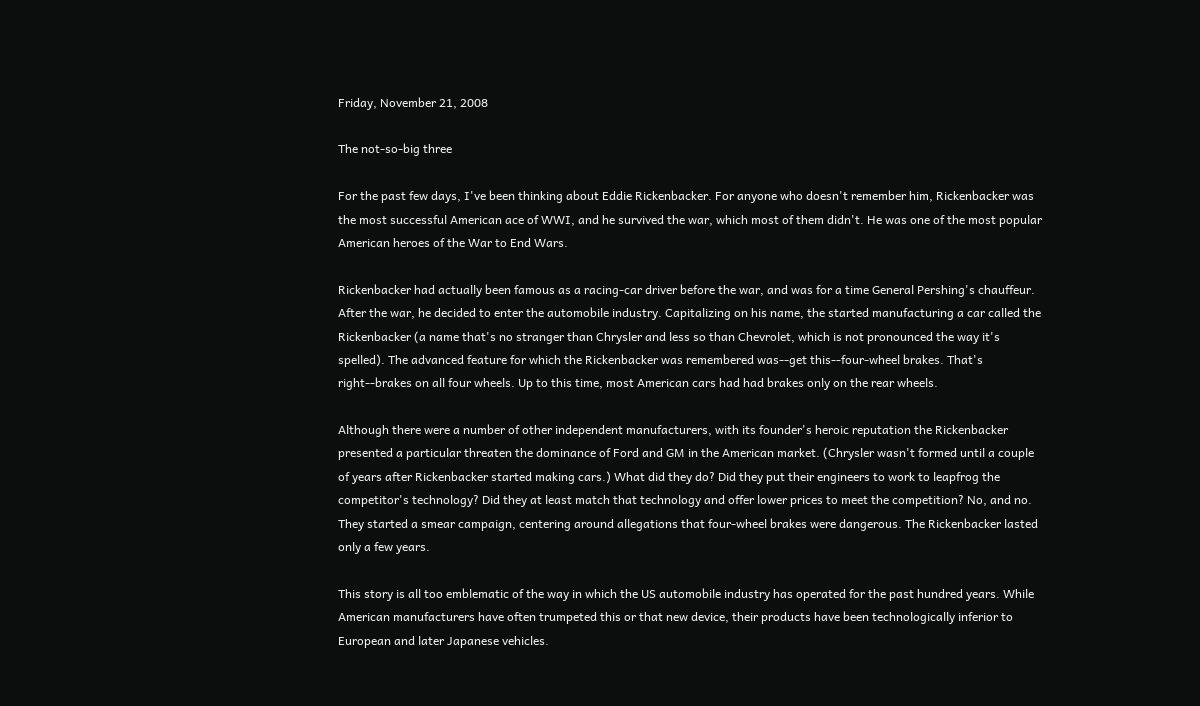Friday, November 21, 2008

The not-so-big three

For the past few days, I've been thinking about Eddie Rickenbacker. For anyone who doesn't remember him, Rickenbacker was the most successful American ace of WWI, and he survived the war, which most of them didn't. He was one of the most popular American heroes of the War to End Wars.

Rickenbacker had actually been famous as a racing-car driver before the war, and was for a time General Pershing's chauffeur. After the war, he decided to enter the automobile industry. Capitalizing on his name, the started manufacturing a car called the Rickenbacker (a name that's no stranger than Chrysler and less so than Chevrolet, which is not pronounced the way it's spelled). The advanced feature for which the Rickenbacker was remembered was--get this--four-wheel brakes. That's right--brakes on all four wheels. Up to this time, most American cars had had brakes only on the rear wheels.

Although there were a number of other independent manufacturers, with its founder's heroic reputation the Rickenbacker presented a particular threaten the dominance of Ford and GM in the American market. (Chrysler wasn't formed until a couple of years after Rickenbacker started making cars.) What did they do? Did they put their engineers to work to leapfrog the competitor's technology? Did they at least match that technology and offer lower prices to meet the competition? No, and no. They started a smear campaign, centering around allegations that four-wheel brakes were dangerous. The Rickenbacker lasted only a few years.

This story is all too emblematic of the way in which the US automobile industry has operated for the past hundred years. While American manufacturers have often trumpeted this or that new device, their products have been technologically inferior to European and later Japanese vehicles.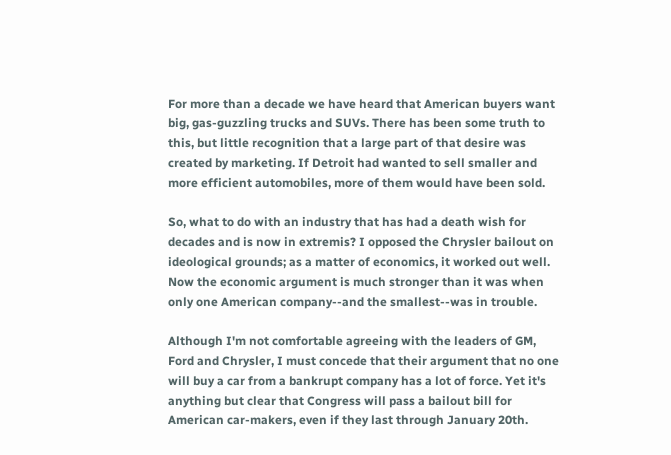For more than a decade we have heard that American buyers want big, gas-guzzling trucks and SUVs. There has been some truth to this, but little recognition that a large part of that desire was created by marketing. If Detroit had wanted to sell smaller and more efficient automobiles, more of them would have been sold.

So, what to do with an industry that has had a death wish for decades and is now in extremis? I opposed the Chrysler bailout on ideological grounds; as a matter of economics, it worked out well. Now the economic argument is much stronger than it was when only one American company--and the smallest--was in trouble.

Although I'm not comfortable agreeing with the leaders of GM, Ford and Chrysler, I must concede that their argument that no one will buy a car from a bankrupt company has a lot of force. Yet it's anything but clear that Congress will pass a bailout bill for American car-makers, even if they last through January 20th.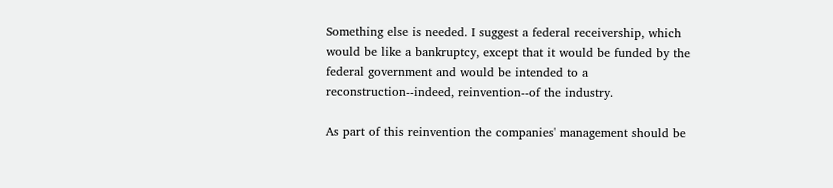Something else is needed. I suggest a federal receivership, which would be like a bankruptcy, except that it would be funded by the federal government and would be intended to a reconstruction--indeed, reinvention--of the industry.

As part of this reinvention the companies' management should be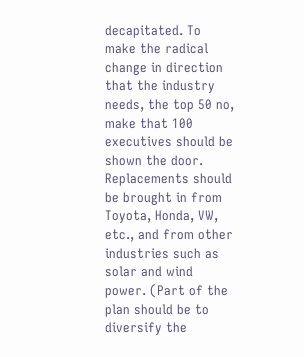decapitated. To make the radical change in direction that the industry needs, the top 50 no, make that 100 executives should be shown the door. Replacements should be brought in from Toyota, Honda, VW, etc., and from other industries such as solar and wind power. (Part of the plan should be to diversify the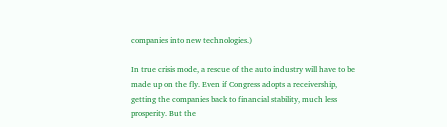companies into new technologies.)

In true crisis mode, a rescue of the auto industry will have to be made up on the fly. Even if Congress adopts a receivership, getting the companies back to financial stability, much less prosperity. But the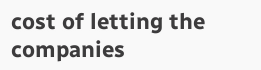cost of letting the companies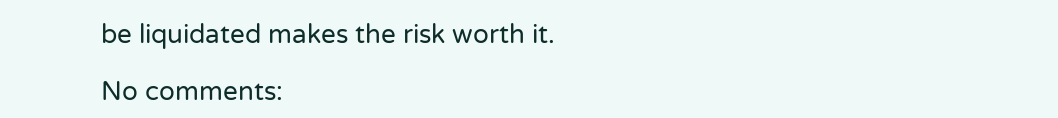be liquidated makes the risk worth it.

No comments: